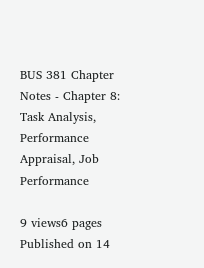BUS 381 Chapter Notes - Chapter 8: Task Analysis, Performance Appraisal, Job Performance

9 views6 pages
Published on 14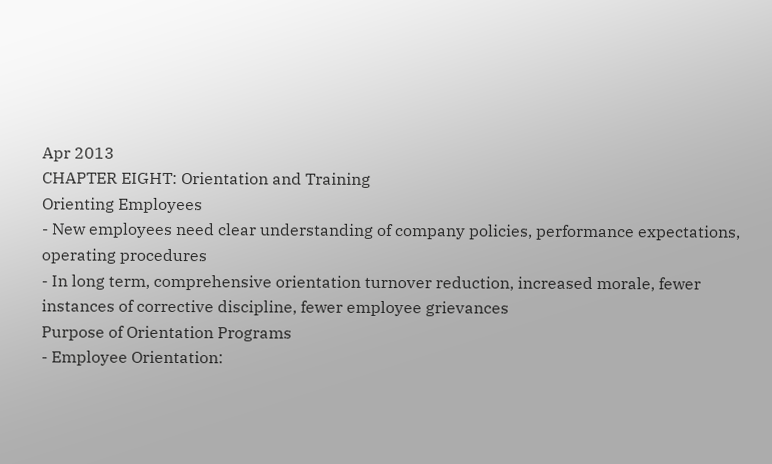Apr 2013
CHAPTER EIGHT: Orientation and Training
Orienting Employees
- New employees need clear understanding of company policies, performance expectations,
operating procedures
- In long term, comprehensive orientation turnover reduction, increased morale, fewer
instances of corrective discipline, fewer employee grievances
Purpose of Orientation Programs
- Employee Orientation: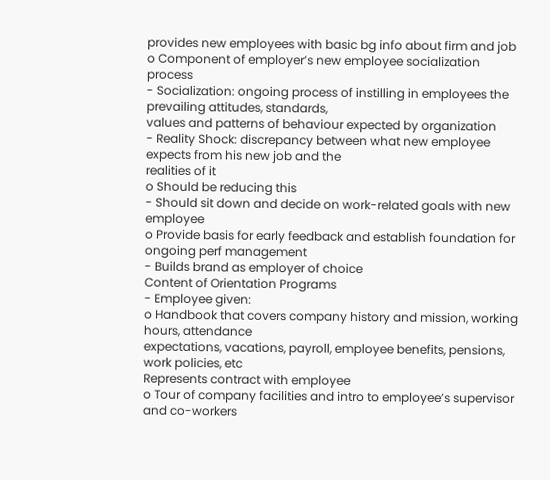provides new employees with basic bg info about firm and job
o Component of employer’s new employee socialization process
- Socialization: ongoing process of instilling in employees the prevailing attitudes, standards,
values and patterns of behaviour expected by organization
- Reality Shock: discrepancy between what new employee expects from his new job and the
realities of it
o Should be reducing this
- Should sit down and decide on work-related goals with new employee
o Provide basis for early feedback and establish foundation for ongoing perf management
- Builds brand as employer of choice
Content of Orientation Programs
- Employee given:
o Handbook that covers company history and mission, working hours, attendance
expectations, vacations, payroll, employee benefits, pensions, work policies, etc
Represents contract with employee
o Tour of company facilities and intro to employee’s supervisor and co-workers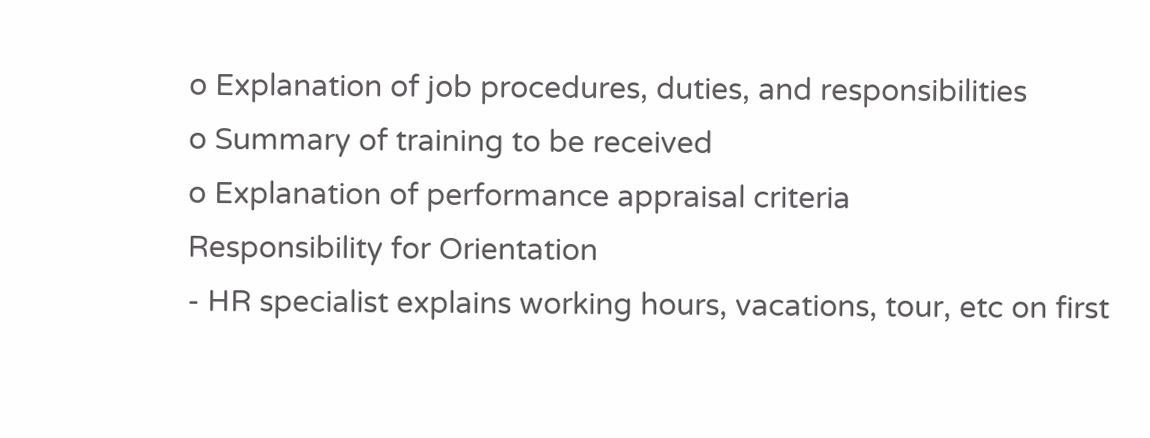o Explanation of job procedures, duties, and responsibilities
o Summary of training to be received
o Explanation of performance appraisal criteria
Responsibility for Orientation
- HR specialist explains working hours, vacations, tour, etc on first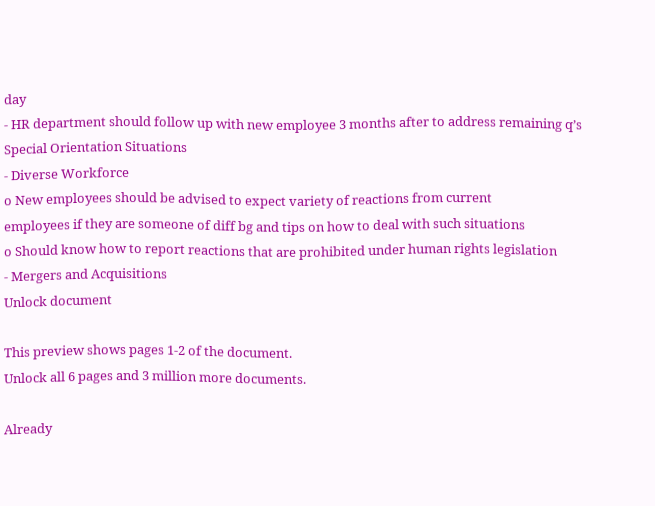day
- HR department should follow up with new employee 3 months after to address remaining q’s
Special Orientation Situations
- Diverse Workforce
o New employees should be advised to expect variety of reactions from current
employees if they are someone of diff bg and tips on how to deal with such situations
o Should know how to report reactions that are prohibited under human rights legislation
- Mergers and Acquisitions
Unlock document

This preview shows pages 1-2 of the document.
Unlock all 6 pages and 3 million more documents.

Already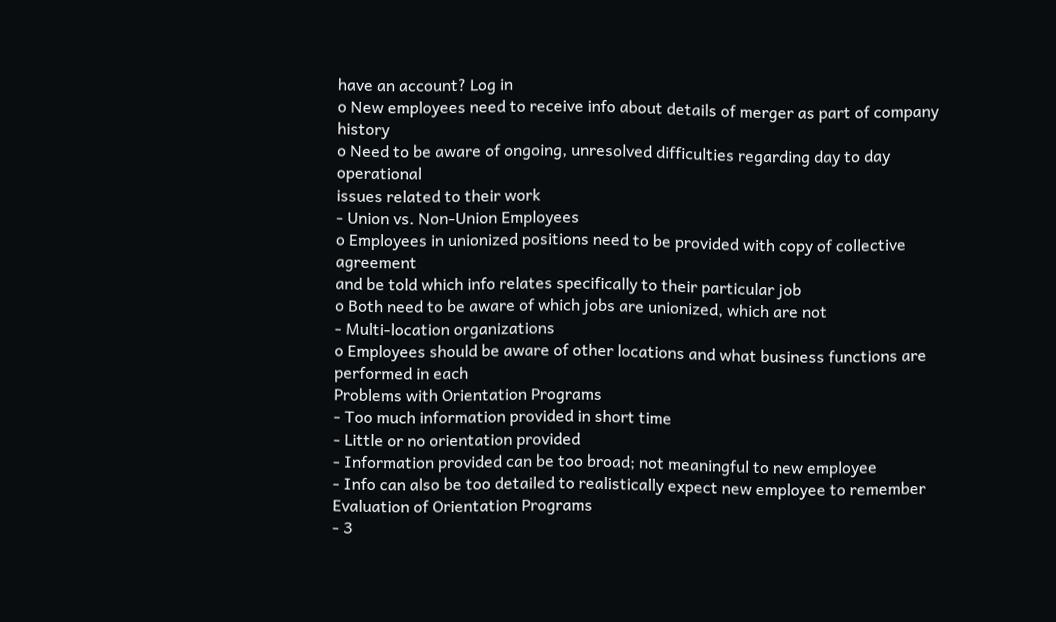have an account? Log in
o New employees need to receive info about details of merger as part of company history
o Need to be aware of ongoing, unresolved difficulties regarding day to day operational
issues related to their work
- Union vs. Non-Union Employees
o Employees in unionized positions need to be provided with copy of collective agreement
and be told which info relates specifically to their particular job
o Both need to be aware of which jobs are unionized, which are not
- Multi-location organizations
o Employees should be aware of other locations and what business functions are
performed in each
Problems with Orientation Programs
- Too much information provided in short time
- Little or no orientation provided
- Information provided can be too broad; not meaningful to new employee
- Info can also be too detailed to realistically expect new employee to remember
Evaluation of Orientation Programs
- 3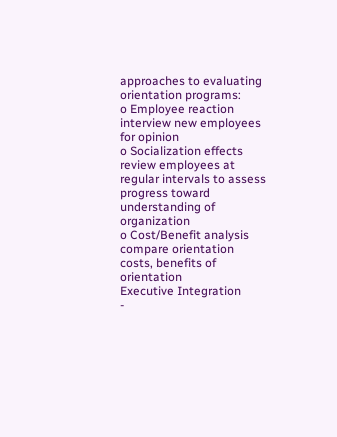approaches to evaluating orientation programs:
o Employee reaction interview new employees for opinion
o Socialization effects review employees at regular intervals to assess progress toward
understanding of organization
o Cost/Benefit analysis compare orientation costs, benefits of orientation
Executive Integration
-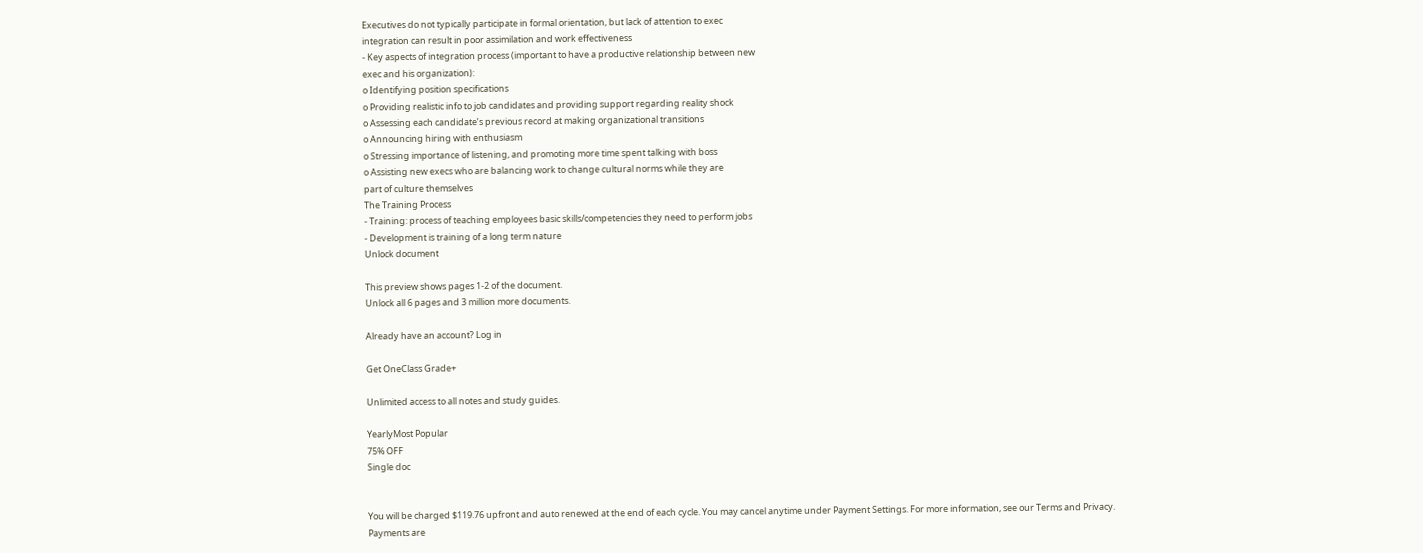Executives do not typically participate in formal orientation, but lack of attention to exec
integration can result in poor assimilation and work effectiveness
- Key aspects of integration process (important to have a productive relationship between new
exec and his organization):
o Identifying position specifications
o Providing realistic info to job candidates and providing support regarding reality shock
o Assessing each candidate’s previous record at making organizational transitions
o Announcing hiring with enthusiasm
o Stressing importance of listening, and promoting more time spent talking with boss
o Assisting new execs who are balancing work to change cultural norms while they are
part of culture themselves
The Training Process
- Training: process of teaching employees basic skills/competencies they need to perform jobs
- Development is training of a long term nature
Unlock document

This preview shows pages 1-2 of the document.
Unlock all 6 pages and 3 million more documents.

Already have an account? Log in

Get OneClass Grade+

Unlimited access to all notes and study guides.

YearlyMost Popular
75% OFF
Single doc


You will be charged $119.76 upfront and auto renewed at the end of each cycle. You may cancel anytime under Payment Settings. For more information, see our Terms and Privacy.
Payments are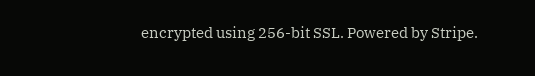encrypted using 256-bit SSL. Powered by Stripe.